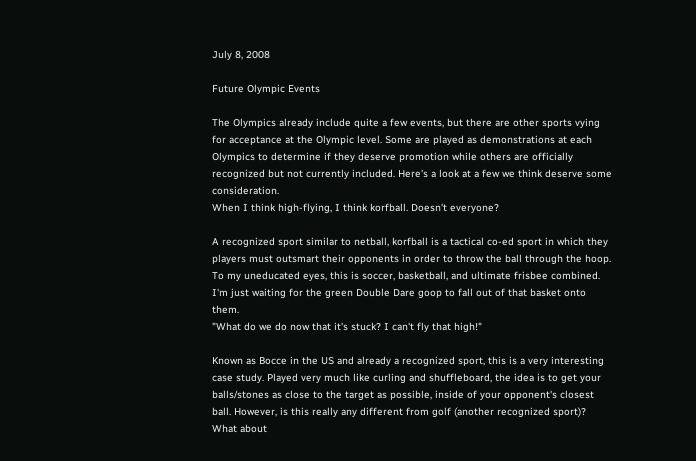July 8, 2008

Future Olympic Events

The Olympics already include quite a few events, but there are other sports vying for acceptance at the Olympic level. Some are played as demonstrations at each Olympics to determine if they deserve promotion while others are officially recognized but not currently included. Here's a look at a few we think deserve some consideration.
When I think high-flying, I think korfball. Doesn't everyone?

A recognized sport similar to netball, korfball is a tactical co-ed sport in which they players must outsmart their opponents in order to throw the ball through the hoop. To my uneducated eyes, this is soccer, basketball, and ultimate frisbee combined. I'm just waiting for the green Double Dare goop to fall out of that basket onto them.
"What do we do now that it's stuck? I can't fly that high!"

Known as Bocce in the US and already a recognized sport, this is a very interesting case study. Played very much like curling and shuffleboard, the idea is to get your balls/stones as close to the target as possible, inside of your opponent's closest ball. However, is this really any different from golf (another recognized sport)? What about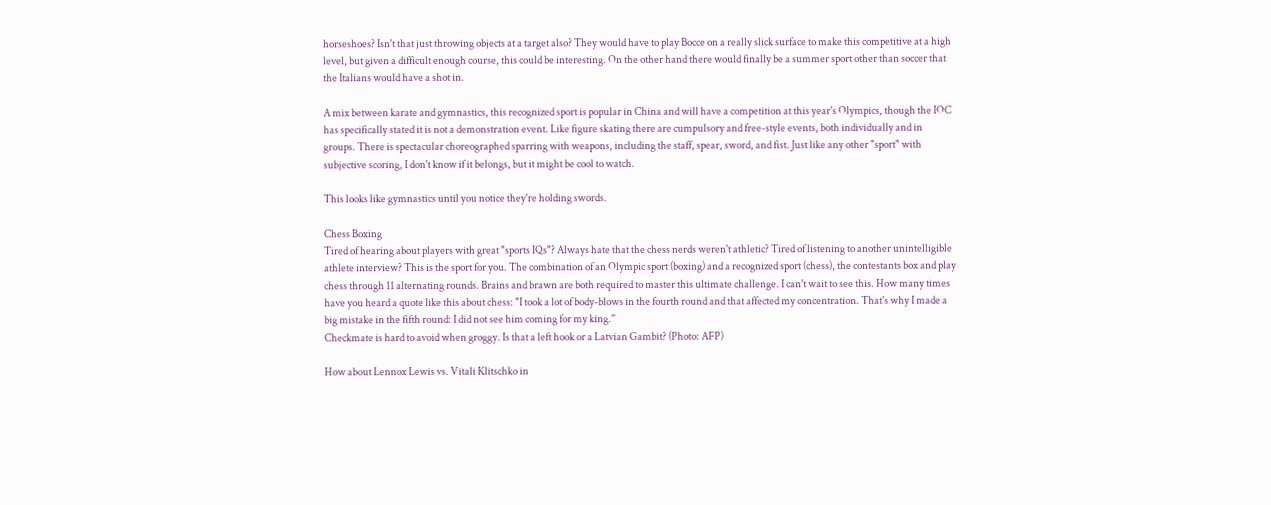horseshoes? Isn't that just throwing objects at a target also? They would have to play Bocce on a really slick surface to make this competitive at a high level, but given a difficult enough course, this could be interesting. On the other hand there would finally be a summer sport other than soccer that the Italians would have a shot in.

A mix between karate and gymnastics, this recognized sport is popular in China and will have a competition at this year's Olympics, though the IOC has specifically stated it is not a demonstration event. Like figure skating there are cumpulsory and free-style events, both individually and in groups. There is spectacular choreographed sparring with weapons, including the staff, spear, sword, and fist. Just like any other "sport" with subjective scoring, I don't know if it belongs, but it might be cool to watch.

This looks like gymnastics until you notice they're holding swords.

Chess Boxing
Tired of hearing about players with great "sports IQs"? Always hate that the chess nerds weren't athletic? Tired of listening to another unintelligible athlete interview? This is the sport for you. The combination of an Olympic sport (boxing) and a recognized sport (chess), the contestants box and play chess through 11 alternating rounds. Brains and brawn are both required to master this ultimate challenge. I can't wait to see this. How many times have you heard a quote like this about chess: "I took a lot of body-blows in the fourth round and that affected my concentration. That's why I made a big mistake in the fifth round: I did not see him coming for my king.''
Checkmate is hard to avoid when groggy. Is that a left hook or a Latvian Gambit? (Photo: AFP)

How about Lennox Lewis vs. Vitali Klitschko in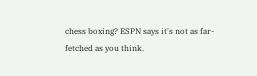chess boxing? ESPN says it's not as far-fetched as you think.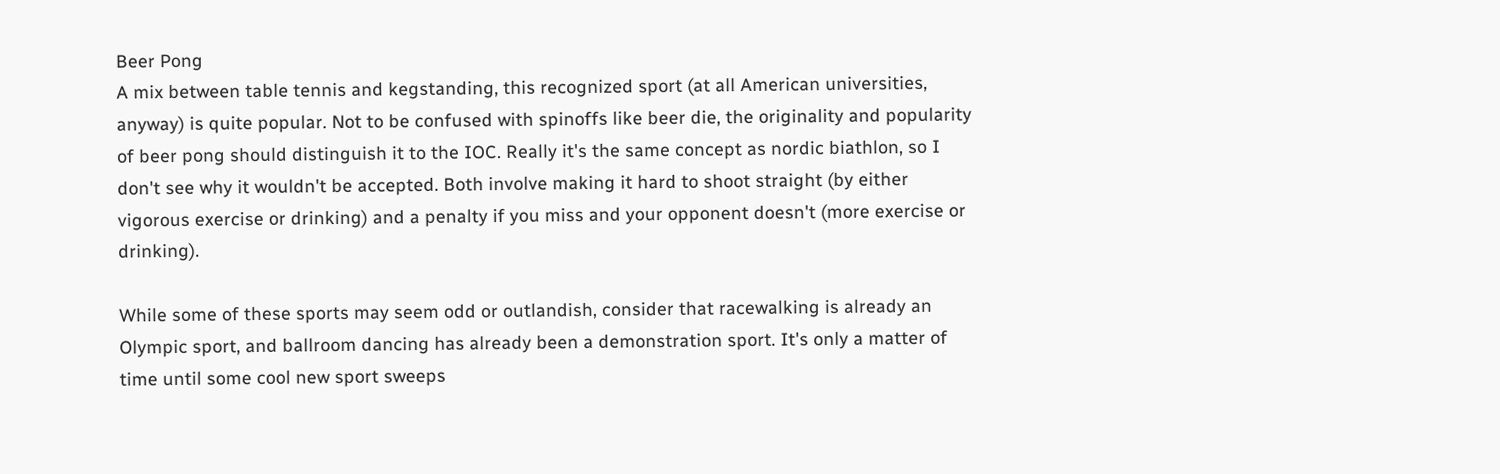Beer Pong
A mix between table tennis and kegstanding, this recognized sport (at all American universities, anyway) is quite popular. Not to be confused with spinoffs like beer die, the originality and popularity of beer pong should distinguish it to the IOC. Really it's the same concept as nordic biathlon, so I don't see why it wouldn't be accepted. Both involve making it hard to shoot straight (by either vigorous exercise or drinking) and a penalty if you miss and your opponent doesn't (more exercise or drinking).

While some of these sports may seem odd or outlandish, consider that racewalking is already an Olympic sport, and ballroom dancing has already been a demonstration sport. It's only a matter of time until some cool new sport sweeps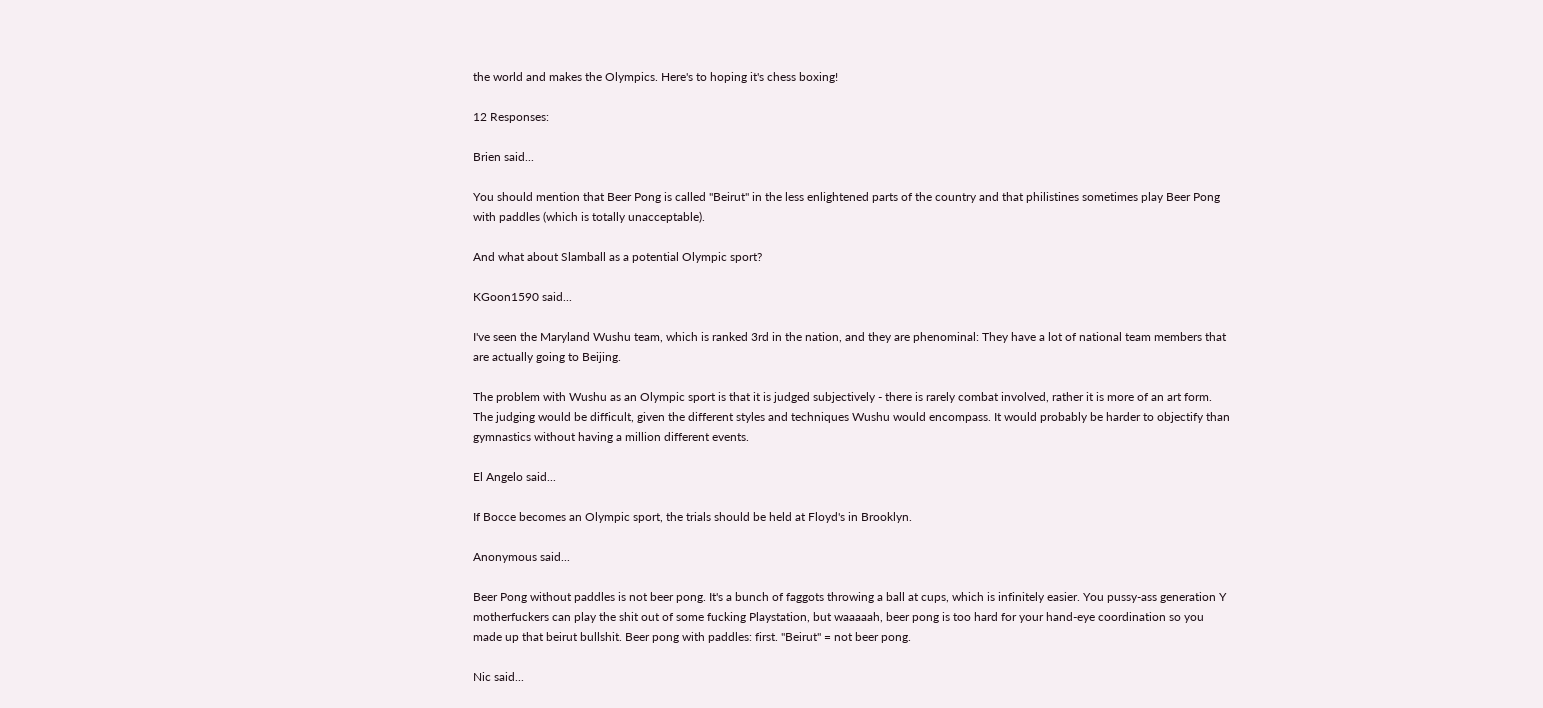the world and makes the Olympics. Here's to hoping it's chess boxing!

12 Responses:

Brien said...

You should mention that Beer Pong is called "Beirut" in the less enlightened parts of the country and that philistines sometimes play Beer Pong with paddles (which is totally unacceptable).

And what about Slamball as a potential Olympic sport?

KGoon1590 said...

I've seen the Maryland Wushu team, which is ranked 3rd in the nation, and they are phenominal: They have a lot of national team members that are actually going to Beijing.

The problem with Wushu as an Olympic sport is that it is judged subjectively - there is rarely combat involved, rather it is more of an art form. The judging would be difficult, given the different styles and techniques Wushu would encompass. It would probably be harder to objectify than gymnastics without having a million different events.

El Angelo said...

If Bocce becomes an Olympic sport, the trials should be held at Floyd's in Brooklyn.

Anonymous said...

Beer Pong without paddles is not beer pong. It's a bunch of faggots throwing a ball at cups, which is infinitely easier. You pussy-ass generation Y motherfuckers can play the shit out of some fucking Playstation, but waaaaah, beer pong is too hard for your hand-eye coordination so you made up that beirut bullshit. Beer pong with paddles: first. "Beirut" = not beer pong.

Nic said...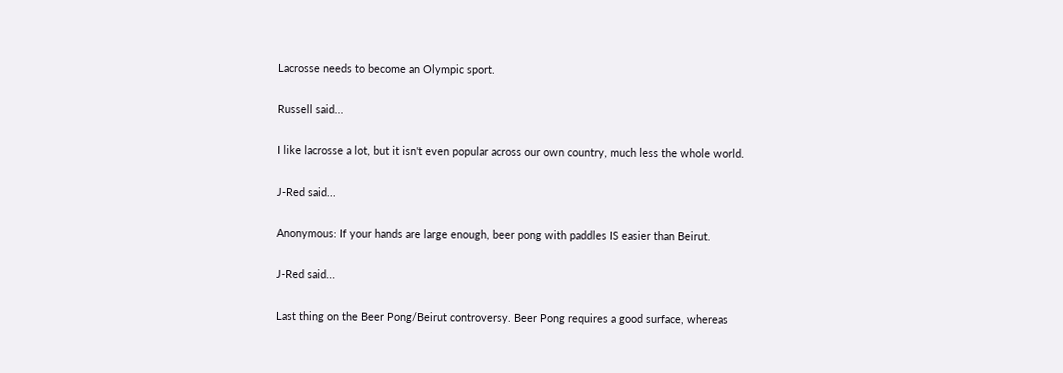Lacrosse needs to become an Olympic sport.

Russell said...

I like lacrosse a lot, but it isn't even popular across our own country, much less the whole world.

J-Red said...

Anonymous: If your hands are large enough, beer pong with paddles IS easier than Beirut.

J-Red said...

Last thing on the Beer Pong/Beirut controversy. Beer Pong requires a good surface, whereas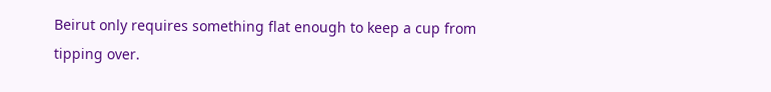Beirut only requires something flat enough to keep a cup from tipping over.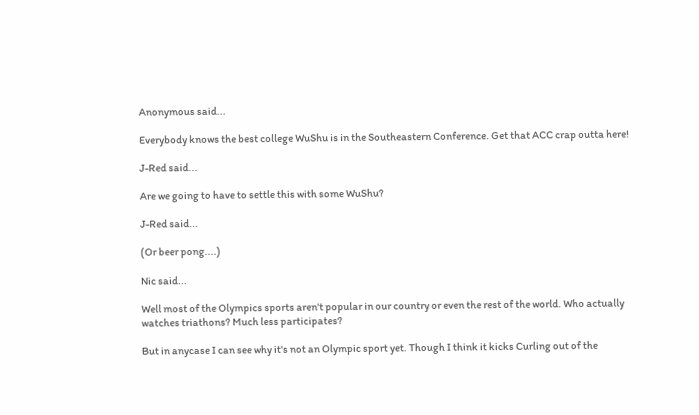Anonymous said...

Everybody knows the best college WuShu is in the Southeastern Conference. Get that ACC crap outta here!

J-Red said...

Are we going to have to settle this with some WuShu?

J-Red said...

(Or beer pong....)

Nic said...

Well most of the Olympics sports aren't popular in our country or even the rest of the world. Who actually watches triathons? Much less participates?

But in anycase I can see why it's not an Olympic sport yet. Though I think it kicks Curling out of the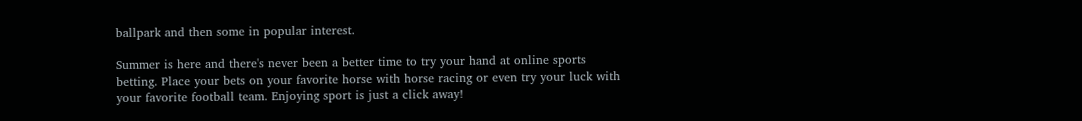ballpark and then some in popular interest.

Summer is here and there's never been a better time to try your hand at online sports betting. Place your bets on your favorite horse with horse racing or even try your luck with your favorite football team. Enjoying sport is just a click away!